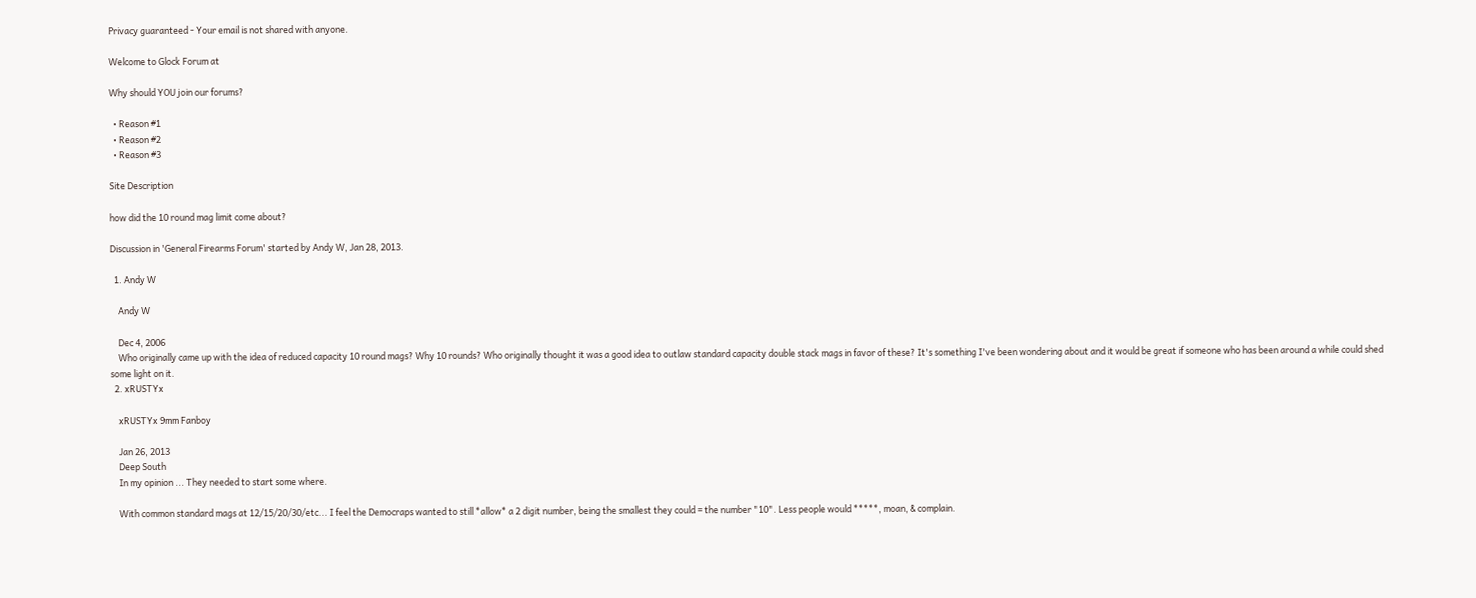Privacy guaranteed - Your email is not shared with anyone.

Welcome to Glock Forum at

Why should YOU join our forums?

  • Reason #1
  • Reason #2
  • Reason #3

Site Description

how did the 10 round mag limit come about?

Discussion in 'General Firearms Forum' started by Andy W, Jan 28, 2013.

  1. Andy W

    Andy W

    Dec 4, 2006
    Who originally came up with the idea of reduced capacity 10 round mags? Why 10 rounds? Who originally thought it was a good idea to outlaw standard capacity double stack mags in favor of these? It's something I've been wondering about and it would be great if someone who has been around a while could shed some light on it.
  2. xRUSTYx

    xRUSTYx 9mm Fanboy

    Jan 26, 2013
    Deep South
    In my opinion ... They needed to start some where.

    With common standard mags at 12/15/20/30/etc... I feel the Democraps wanted to still *allow* a 2 digit number, being the smallest they could = the number "10". Less people would *****, moan, & complain.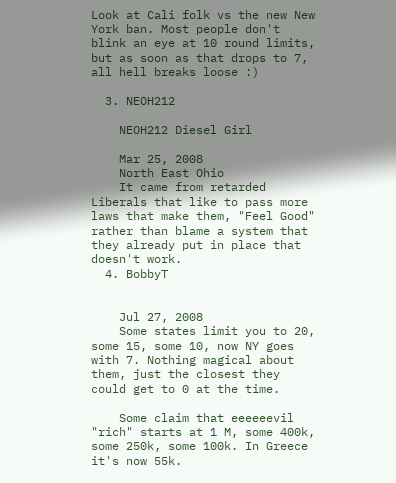Look at Cali folk vs the new New York ban. Most people don't blink an eye at 10 round limits, but as soon as that drops to 7, all hell breaks loose :)

  3. NEOH212

    NEOH212 Diesel Girl

    Mar 25, 2008
    North East Ohio
    It came from retarded Liberals that like to pass more laws that make them, "Feel Good" rather than blame a system that they already put in place that doesn't work.
  4. BobbyT


    Jul 27, 2008
    Some states limit you to 20, some 15, some 10, now NY goes with 7. Nothing magical about them, just the closest they could get to 0 at the time.

    Some claim that eeeeeevil "rich" starts at 1 M, some 400k, some 250k, some 100k. In Greece it's now 55k.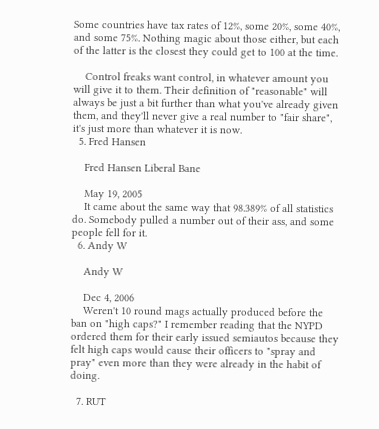Some countries have tax rates of 12%, some 20%, some 40%, and some 75%. Nothing magic about those either, but each of the latter is the closest they could get to 100 at the time.

    Control freaks want control, in whatever amount you will give it to them. Their definition of "reasonable" will always be just a bit further than what you've already given them, and they'll never give a real number to "fair share", it's just more than whatever it is now.
  5. Fred Hansen

    Fred Hansen Liberal Bane

    May 19, 2005
    It came about the same way that 98.389% of all statistics do. Somebody pulled a number out of their ass, and some people fell for it.
  6. Andy W

    Andy W

    Dec 4, 2006
    Weren't 10 round mags actually produced before the ban on "high caps?" I remember reading that the NYPD ordered them for their early issued semiautos because they felt high caps would cause their officers to "spray and pray" even more than they were already in the habit of doing.

  7. RUT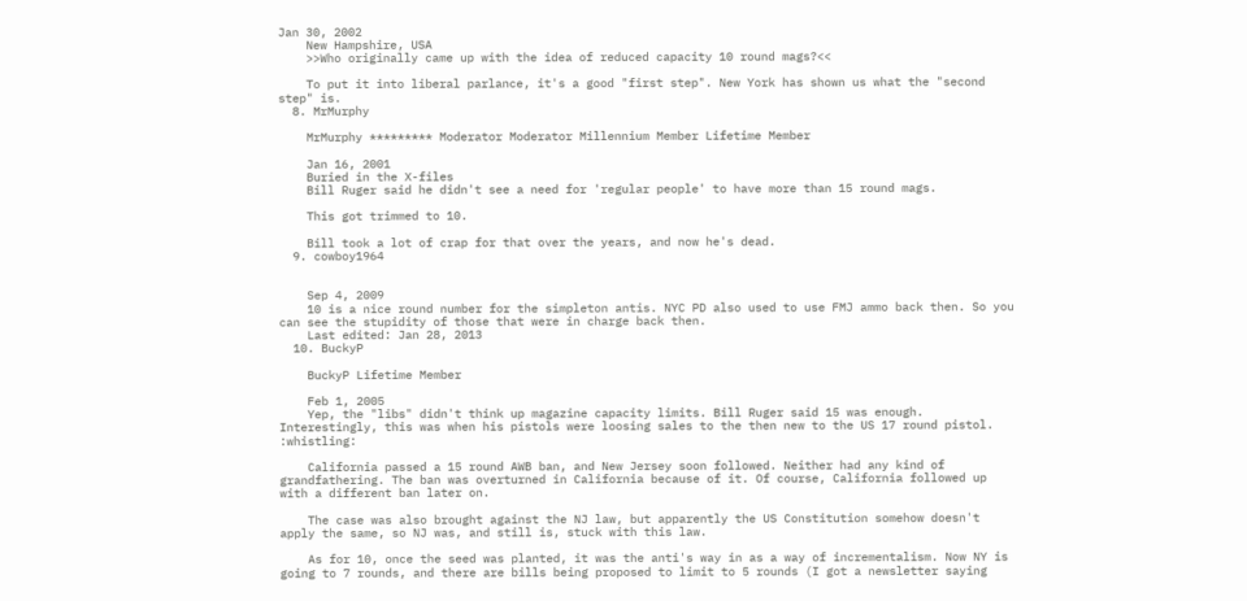Jan 30, 2002
    New Hampshire, USA
    >>Who originally came up with the idea of reduced capacity 10 round mags?<<

    To put it into liberal parlance, it's a good "first step". New York has shown us what the "second step" is.
  8. MrMurphy

    MrMurphy ********* Moderator Moderator Millennium Member Lifetime Member

    Jan 16, 2001
    Buried in the X-files
    Bill Ruger said he didn't see a need for 'regular people' to have more than 15 round mags.

    This got trimmed to 10.

    Bill took a lot of crap for that over the years, and now he's dead.
  9. cowboy1964


    Sep 4, 2009
    10 is a nice round number for the simpleton antis. NYC PD also used to use FMJ ammo back then. So you can see the stupidity of those that were in charge back then.
    Last edited: Jan 28, 2013
  10. BuckyP

    BuckyP Lifetime Member

    Feb 1, 2005
    Yep, the "libs" didn't think up magazine capacity limits. Bill Ruger said 15 was enough. Interestingly, this was when his pistols were loosing sales to the then new to the US 17 round pistol. :whistling:

    California passed a 15 round AWB ban, and New Jersey soon followed. Neither had any kind of grandfathering. The ban was overturned in California because of it. Of course, California followed up with a different ban later on.

    The case was also brought against the NJ law, but apparently the US Constitution somehow doesn't apply the same, so NJ was, and still is, stuck with this law.

    As for 10, once the seed was planted, it was the anti's way in as a way of incrementalism. Now NY is going to 7 rounds, and there are bills being proposed to limit to 5 rounds (I got a newsletter saying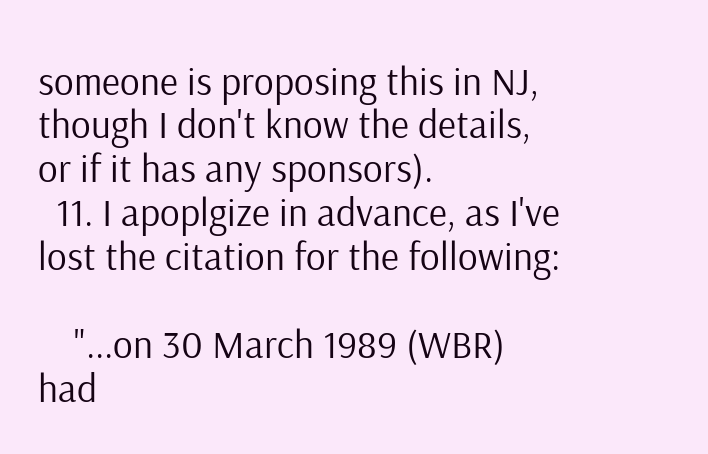someone is proposing this in NJ, though I don't know the details, or if it has any sponsors).
  11. I apoplgize in advance, as I've lost the citation for the following:

    "...on 30 March 1989 (WBR) had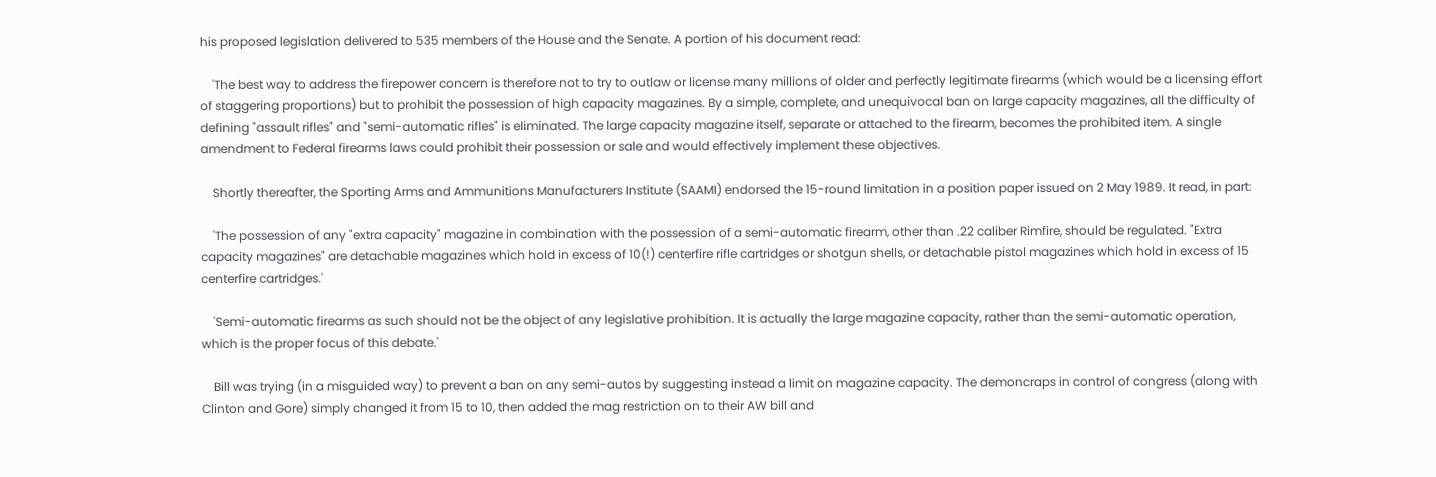his proposed legislation delivered to 535 members of the House and the Senate. A portion of his document read:

    'The best way to address the firepower concern is therefore not to try to outlaw or license many millions of older and perfectly legitimate firearms (which would be a licensing effort of staggering proportions) but to prohibit the possession of high capacity magazines. By a simple, complete, and unequivocal ban on large capacity magazines, all the difficulty of defining "assault rifles" and "semi-automatic rifles" is eliminated. The large capacity magazine itself, separate or attached to the firearm, becomes the prohibited item. A single amendment to Federal firearms laws could prohibit their possession or sale and would effectively implement these objectives.

    Shortly thereafter, the Sporting Arms and Ammunitions Manufacturers Institute (SAAMI) endorsed the 15-round limitation in a position paper issued on 2 May 1989. It read, in part:

    'The possession of any "extra capacity" magazine in combination with the possession of a semi-automatic firearm, other than .22 caliber Rimfire, should be regulated. "Extra capacity magazines" are detachable magazines which hold in excess of 10(!) centerfire rifle cartridges or shotgun shells, or detachable pistol magazines which hold in excess of 15 centerfire cartridges.'

    'Semi-automatic firearms as such should not be the object of any legislative prohibition. It is actually the large magazine capacity, rather than the semi-automatic operation, which is the proper focus of this debate.'

    Bill was trying (in a misguided way) to prevent a ban on any semi-autos by suggesting instead a limit on magazine capacity. The demoncraps in control of congress (along with Clinton and Gore) simply changed it from 15 to 10, then added the mag restriction on to their AW bill and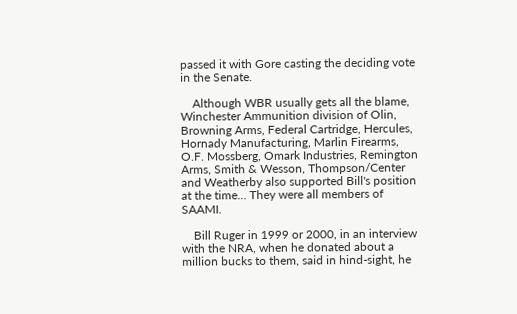passed it with Gore casting the deciding vote in the Senate.

    Although WBR usually gets all the blame, Winchester Ammunition division of Olin, Browning Arms, Federal Cartridge, Hercules, Hornady Manufacturing, Marlin Firearms, O.F. Mossberg, Omark Industries, Remington Arms, Smith & Wesson, Thompson/Center and Weatherby also supported Bill's position at the time… They were all members of SAAMI.

    Bill Ruger in 1999 or 2000, in an interview with the NRA, when he donated about a million bucks to them, said in hind-sight, he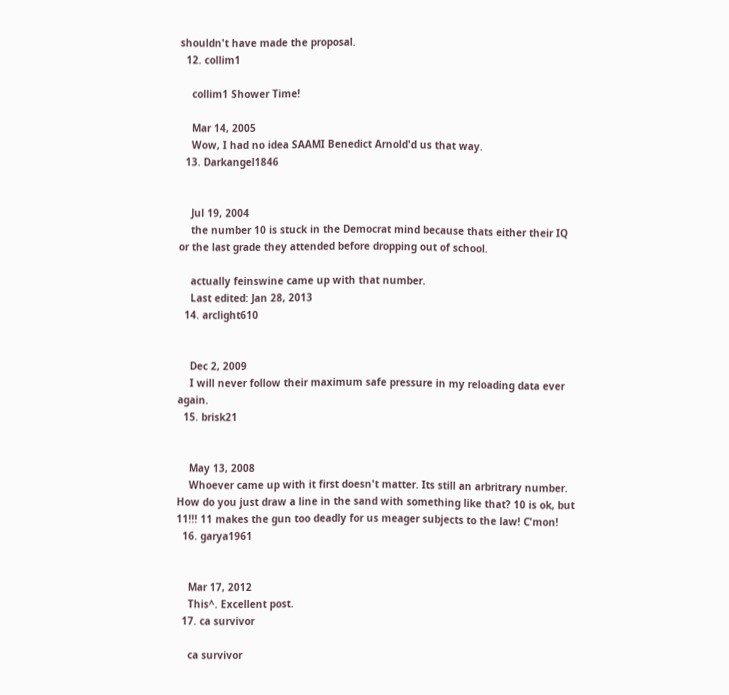shouldn't have made the proposal.
  12. collim1

    collim1 Shower Time!

    Mar 14, 2005
    Wow, I had no idea SAAMI Benedict Arnold'd us that way.
  13. Darkangel1846


    Jul 19, 2004
    the number 10 is stuck in the Democrat mind because thats either their IQ or the last grade they attended before dropping out of school.

    actually feinswine came up with that number.
    Last edited: Jan 28, 2013
  14. arclight610


    Dec 2, 2009
    I will never follow their maximum safe pressure in my reloading data ever again.
  15. brisk21


    May 13, 2008
    Whoever came up with it first doesn't matter. Its still an arbritrary number. How do you just draw a line in the sand with something like that? 10 is ok, but 11!!! 11 makes the gun too deadly for us meager subjects to the law! C'mon!
  16. garya1961


    Mar 17, 2012
    This^. Excellent post.
  17. ca survivor

    ca survivor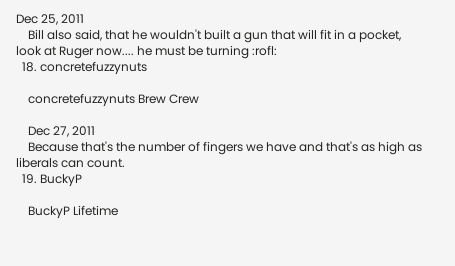Dec 25, 2011
    Bill also said, that he wouldn't built a gun that will fit in a pocket, look at Ruger now.... he must be turning :rofl:
  18. concretefuzzynuts

    concretefuzzynuts Brew Crew

    Dec 27, 2011
    Because that's the number of fingers we have and that's as high as liberals can count.
  19. BuckyP

    BuckyP Lifetime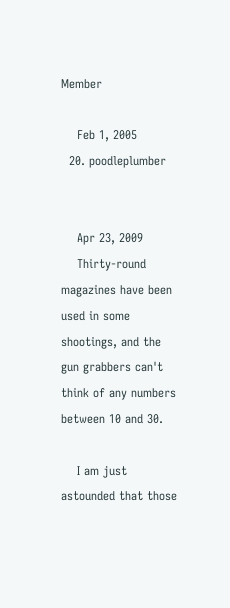Member

    Feb 1, 2005
  20. poodleplumber


    Apr 23, 2009
    Thirty-round magazines have been used in some shootings, and the gun grabbers can't think of any numbers between 10 and 30.

    I am just astounded that those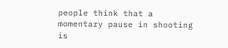people think that a momentary pause in shooting is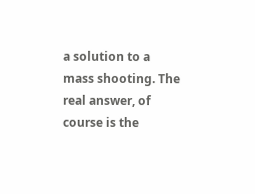a solution to a mass shooting. The real answer, of course is the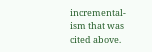incremental-ism that was cited above.